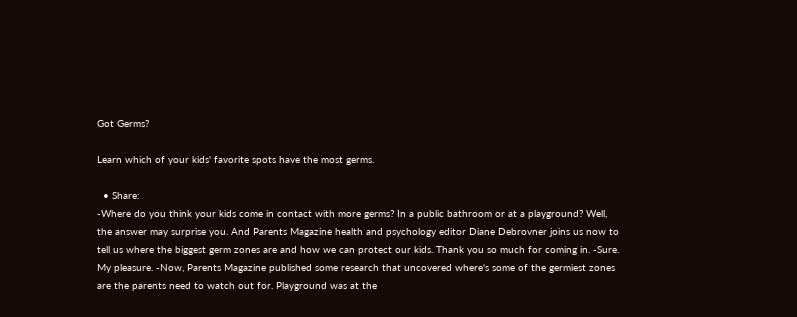Got Germs?

Learn which of your kids' favorite spots have the most germs.

  • Share:
-Where do you think your kids come in contact with more germs? In a public bathroom or at a playground? Well, the answer may surprise you. And Parents Magazine health and psychology editor Diane Debrovner joins us now to tell us where the biggest germ zones are and how we can protect our kids. Thank you so much for coming in. -Sure. My pleasure. -Now, Parents Magazine published some research that uncovered where's some of the germiest zones are the parents need to watch out for. Playground was at the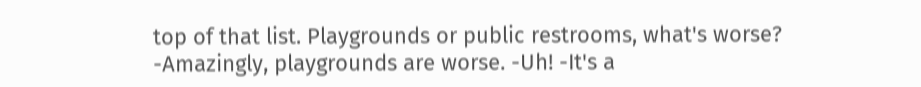top of that list. Playgrounds or public restrooms, what's worse? -Amazingly, playgrounds are worse. -Uh! -It's a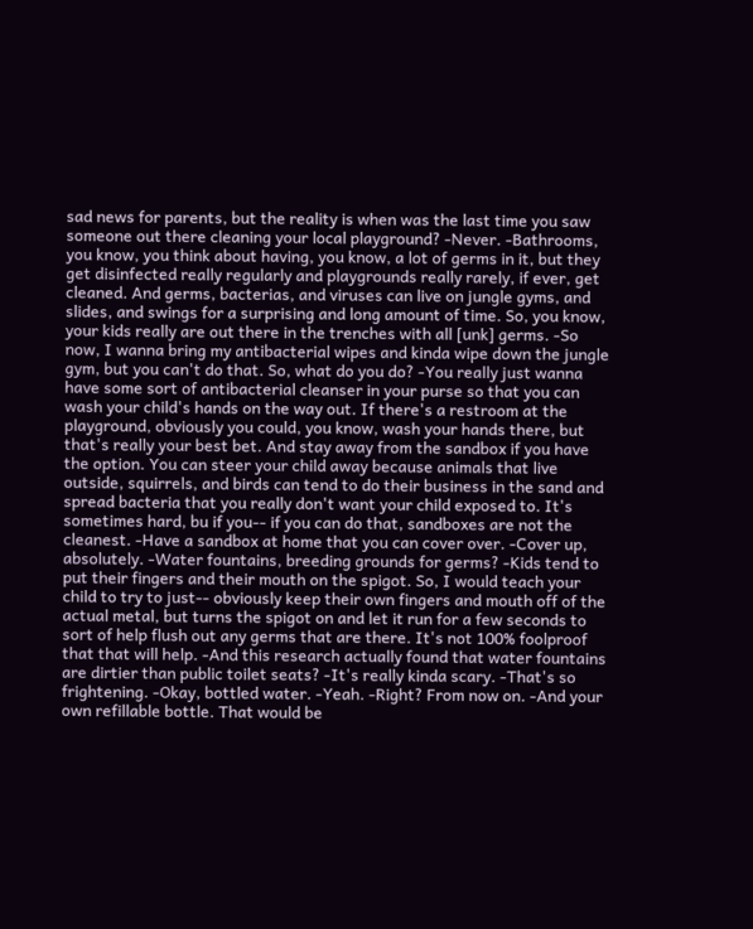sad news for parents, but the reality is when was the last time you saw someone out there cleaning your local playground? -Never. -Bathrooms, you know, you think about having, you know, a lot of germs in it, but they get disinfected really regularly and playgrounds really rarely, if ever, get cleaned. And germs, bacterias, and viruses can live on jungle gyms, and slides, and swings for a surprising and long amount of time. So, you know, your kids really are out there in the trenches with all [unk] germs. -So now, I wanna bring my antibacterial wipes and kinda wipe down the jungle gym, but you can't do that. So, what do you do? -You really just wanna have some sort of antibacterial cleanser in your purse so that you can wash your child's hands on the way out. If there's a restroom at the playground, obviously you could, you know, wash your hands there, but that's really your best bet. And stay away from the sandbox if you have the option. You can steer your child away because animals that live outside, squirrels, and birds can tend to do their business in the sand and spread bacteria that you really don't want your child exposed to. It's sometimes hard, bu if you-- if you can do that, sandboxes are not the cleanest. -Have a sandbox at home that you can cover over. -Cover up, absolutely. -Water fountains, breeding grounds for germs? -Kids tend to put their fingers and their mouth on the spigot. So, I would teach your child to try to just-- obviously keep their own fingers and mouth off of the actual metal, but turns the spigot on and let it run for a few seconds to sort of help flush out any germs that are there. It's not 100% foolproof that that will help. -And this research actually found that water fountains are dirtier than public toilet seats? -It's really kinda scary. -That's so frightening. -Okay, bottled water. -Yeah. -Right? From now on. -And your own refillable bottle. That would be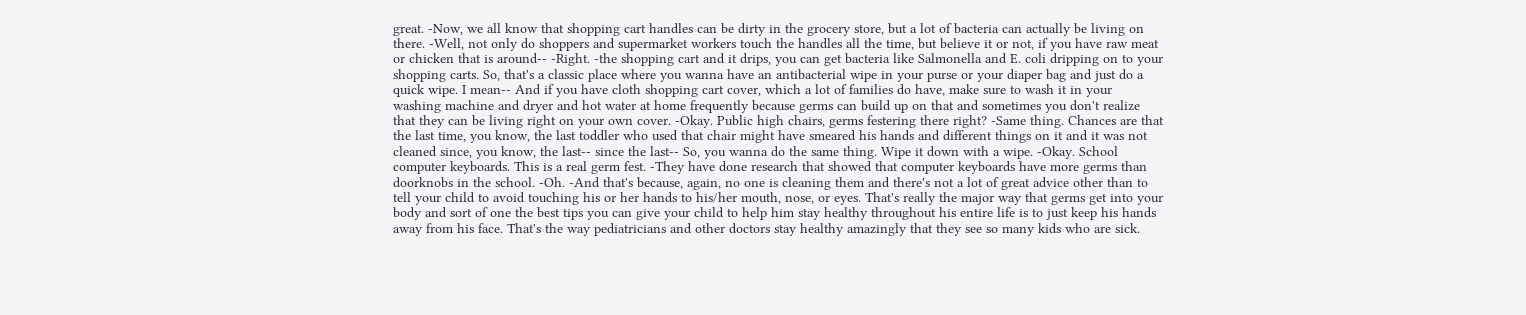great. -Now, we all know that shopping cart handles can be dirty in the grocery store, but a lot of bacteria can actually be living on there. -Well, not only do shoppers and supermarket workers touch the handles all the time, but believe it or not, if you have raw meat or chicken that is around-- -Right. -the shopping cart and it drips, you can get bacteria like Salmonella and E. coli dripping on to your shopping carts. So, that's a classic place where you wanna have an antibacterial wipe in your purse or your diaper bag and just do a quick wipe. I mean-- And if you have cloth shopping cart cover, which a lot of families do have, make sure to wash it in your washing machine and dryer and hot water at home frequently because germs can build up on that and sometimes you don't realize that they can be living right on your own cover. -Okay. Public high chairs, germs festering there right? -Same thing. Chances are that the last time, you know, the last toddler who used that chair might have smeared his hands and different things on it and it was not cleaned since, you know, the last-- since the last-- So, you wanna do the same thing. Wipe it down with a wipe. -Okay. School computer keyboards. This is a real germ fest. -They have done research that showed that computer keyboards have more germs than doorknobs in the school. -Oh. -And that's because, again, no one is cleaning them and there's not a lot of great advice other than to tell your child to avoid touching his or her hands to his/her mouth, nose, or eyes. That's really the major way that germs get into your body and sort of one the best tips you can give your child to help him stay healthy throughout his entire life is to just keep his hands away from his face. That's the way pediatricians and other doctors stay healthy amazingly that they see so many kids who are sick.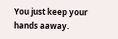You just keep your hands aaway.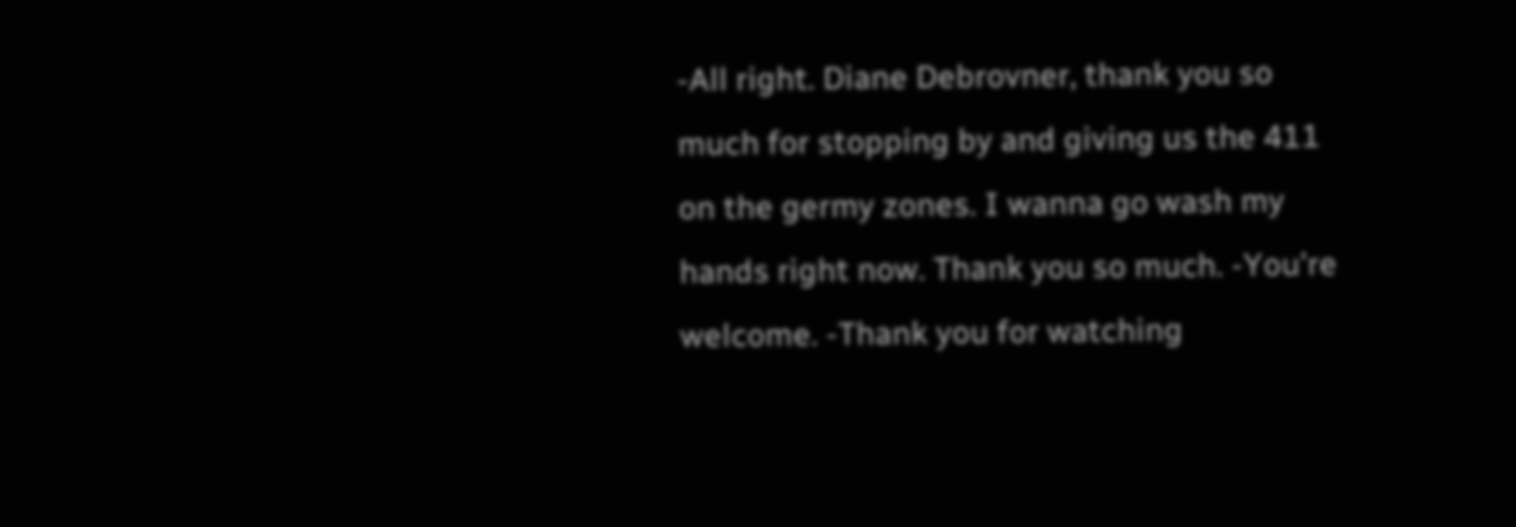-All right. Diane Debrovner, thank you so much for stopping by and giving us the 411 on the germy zones. I wanna go wash my hands right now. Thank you so much. -You're welcome. -Thank you for watching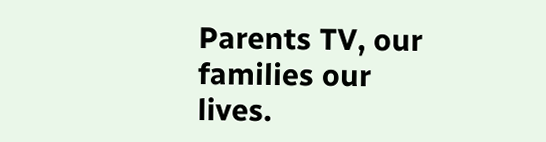Parents TV, our families our lives.